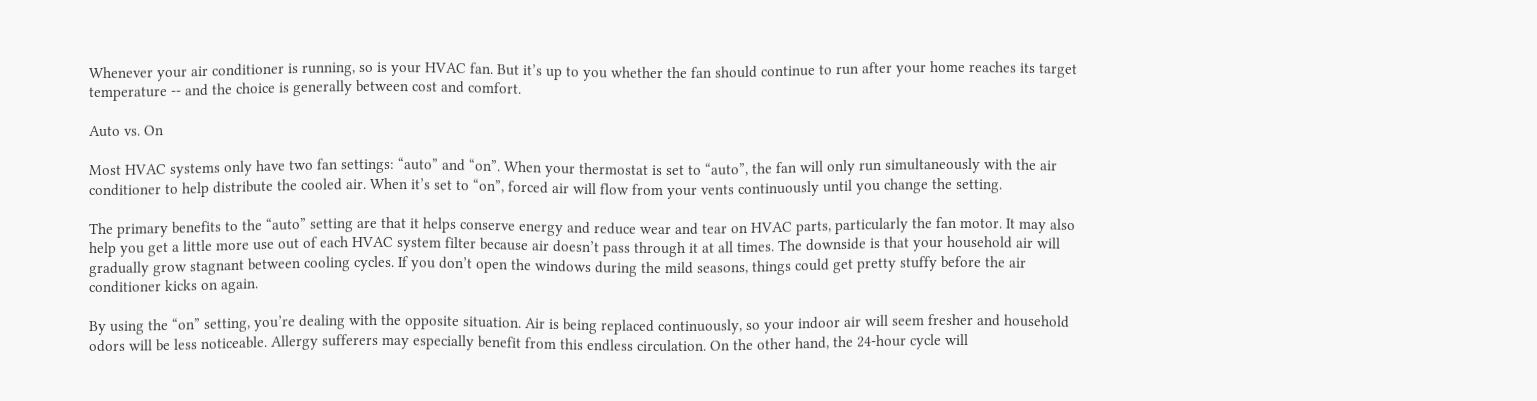Whenever your air conditioner is running, so is your HVAC fan. But it’s up to you whether the fan should continue to run after your home reaches its target temperature -- and the choice is generally between cost and comfort.

Auto vs. On

Most HVAC systems only have two fan settings: “auto” and “on”. When your thermostat is set to “auto”, the fan will only run simultaneously with the air conditioner to help distribute the cooled air. When it’s set to “on”, forced air will flow from your vents continuously until you change the setting.

The primary benefits to the “auto” setting are that it helps conserve energy and reduce wear and tear on HVAC parts, particularly the fan motor. It may also help you get a little more use out of each HVAC system filter because air doesn’t pass through it at all times. The downside is that your household air will gradually grow stagnant between cooling cycles. If you don’t open the windows during the mild seasons, things could get pretty stuffy before the air conditioner kicks on again.

By using the “on” setting, you’re dealing with the opposite situation. Air is being replaced continuously, so your indoor air will seem fresher and household odors will be less noticeable. Allergy sufferers may especially benefit from this endless circulation. On the other hand, the 24-hour cycle will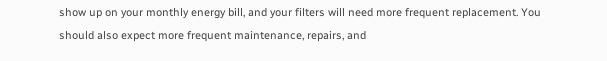show up on your monthly energy bill, and your filters will need more frequent replacement. You should also expect more frequent maintenance, repairs, and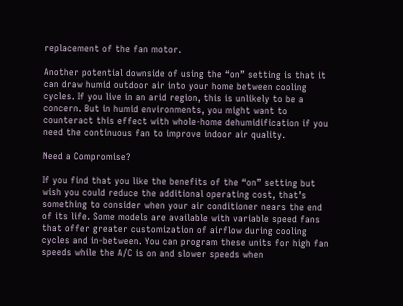replacement of the fan motor.

Another potential downside of using the “on” setting is that it can draw humid outdoor air into your home between cooling cycles. If you live in an arid region, this is unlikely to be a concern. But in humid environments, you might want to counteract this effect with whole-home dehumidification if you need the continuous fan to improve indoor air quality.

Need a Compromise?

If you find that you like the benefits of the “on” setting but wish you could reduce the additional operating cost, that’s something to consider when your air conditioner nears the end of its life. Some models are available with variable speed fans that offer greater customization of airflow during cooling cycles and in-between. You can program these units for high fan speeds while the A/C is on and slower speeds when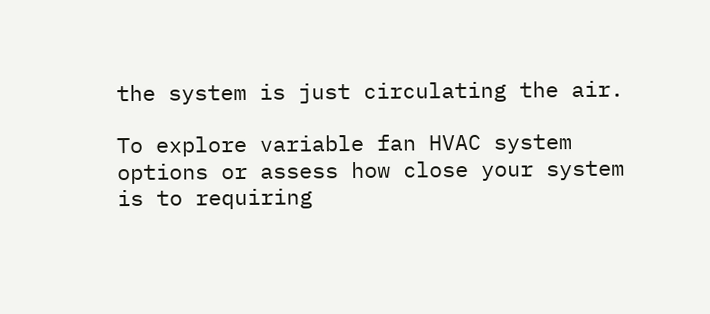the system is just circulating the air.

To explore variable fan HVAC system options or assess how close your system is to requiring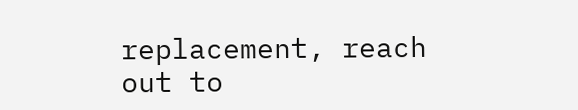replacement, reach out to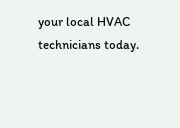your local HVAC technicians today.